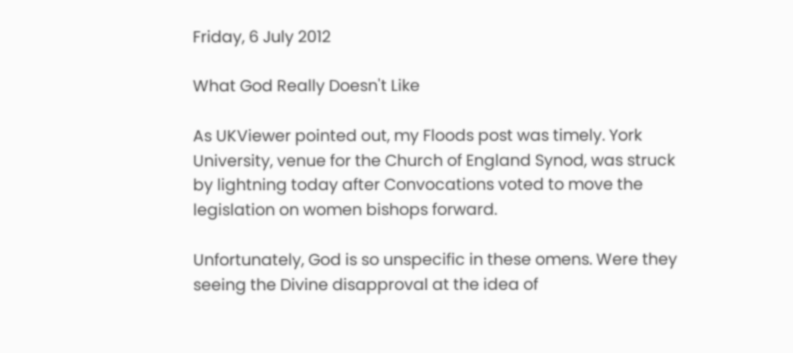Friday, 6 July 2012

What God Really Doesn't Like

As UKViewer pointed out, my Floods post was timely. York University, venue for the Church of England Synod, was struck by lightning today after Convocations voted to move the legislation on women bishops forward.

Unfortunately, God is so unspecific in these omens. Were they seeing the Divine disapproval at the idea of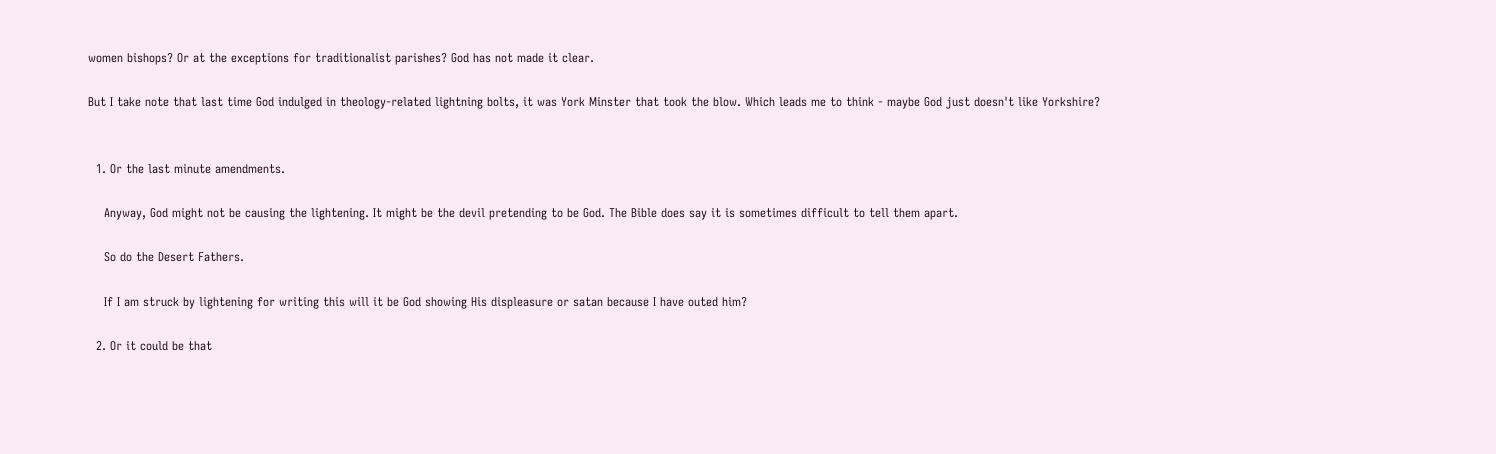women bishops? Or at the exceptions for traditionalist parishes? God has not made it clear.

But I take note that last time God indulged in theology-related lightning bolts, it was York Minster that took the blow. Which leads me to think - maybe God just doesn't like Yorkshire?


  1. Or the last minute amendments.

    Anyway, God might not be causing the lightening. It might be the devil pretending to be God. The Bible does say it is sometimes difficult to tell them apart.

    So do the Desert Fathers.

    If I am struck by lightening for writing this will it be God showing His displeasure or satan because I have outed him?

  2. Or it could be that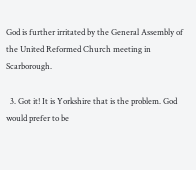God is further irritated by the General Assembly of the United Reformed Church meeting in Scarborough.

  3. Got it! It is Yorkshire that is the problem. God would prefer to be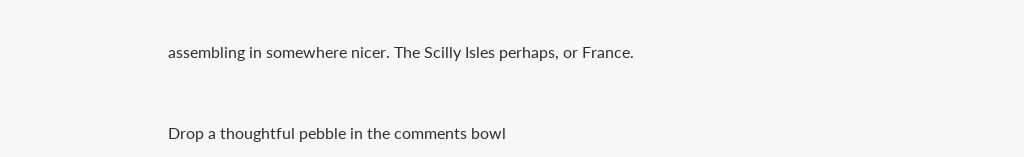assembling in somewhere nicer. The Scilly Isles perhaps, or France.


Drop a thoughtful pebble in the comments bowl